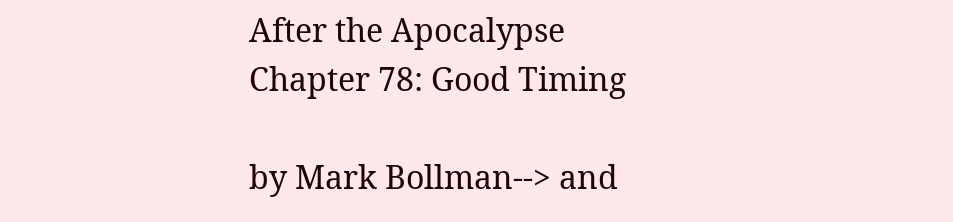After the Apocalypse
Chapter 78: Good Timing

by Mark Bollman--> and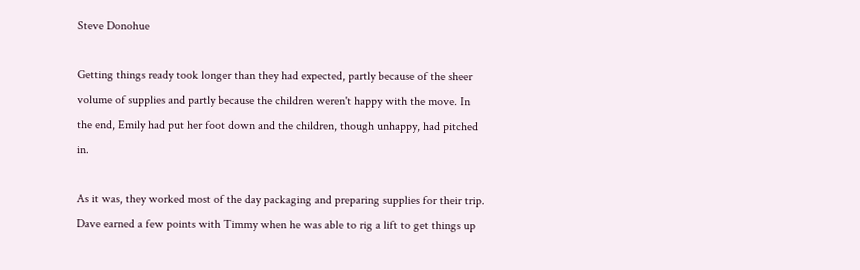Steve Donohue

Getting things ready took longer than they had expected, partly because of the sheer volume of supplies and partly because the children weren't happy with the move. In the end, Emily had put her foot down and the children, though unhappy, had pitched in.

As it was, they worked most of the day packaging and preparing supplies for their trip. Dave earned a few points with Timmy when he was able to rig a lift to get things up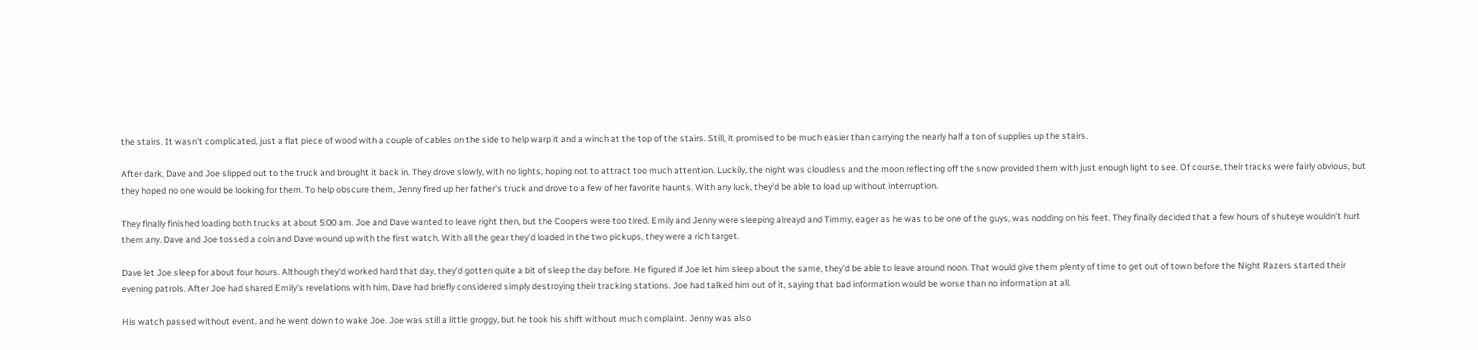the stairs. It wasn't complicated, just a flat piece of wood with a couple of cables on the side to help warp it and a winch at the top of the stairs. Still, it promised to be much easier than carrying the nearly half a ton of supplies up the stairs.

After dark, Dave and Joe slipped out to the truck and brought it back in. They drove slowly, with no lights, hoping not to attract too much attention. Luckily, the night was cloudless and the moon reflecting off the snow provided them with just enough light to see. Of course, their tracks were fairly obvious, but they hoped no one would be looking for them. To help obscure them, Jenny fired up her father's truck and drove to a few of her favorite haunts. With any luck, they'd be able to load up without interruption.

They finally finished loading both trucks at about 5:00 am. Joe and Dave wanted to leave right then, but the Coopers were too tired. Emily and Jenny were sleeping alreayd and Timmy, eager as he was to be one of the guys, was nodding on his feet. They finally decided that a few hours of shuteye wouldn't hurt them any. Dave and Joe tossed a coin and Dave wound up with the first watch. With all the gear they'd loaded in the two pickups, they were a rich target.

Dave let Joe sleep for about four hours. Although they'd worked hard that day, they'd gotten quite a bit of sleep the day before. He figured if Joe let him sleep about the same, they'd be able to leave around noon. That would give them plenty of time to get out of town before the Night Razers started their evening patrols. After Joe had shared Emily's revelations with him, Dave had briefly considered simply destroying their tracking stations. Joe had talked him out of it, saying that bad information would be worse than no information at all.

His watch passed without event, and he went down to wake Joe. Joe was still a little groggy, but he took his shift without much complaint. Jenny was also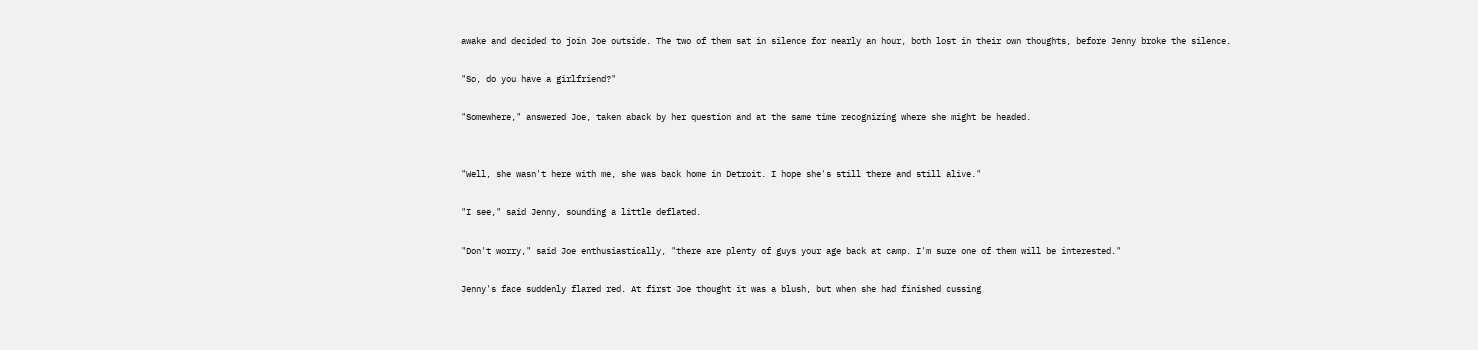awake and decided to join Joe outside. The two of them sat in silence for nearly an hour, both lost in their own thoughts, before Jenny broke the silence.

"So, do you have a girlfriend?"

"Somewhere," answered Joe, taken aback by her question and at the same time recognizing where she might be headed.


"Well, she wasn't here with me, she was back home in Detroit. I hope she's still there and still alive."

"I see," said Jenny, sounding a little deflated.

"Don't worry," said Joe enthusiastically, "there are plenty of guys your age back at camp. I'm sure one of them will be interested."

Jenny's face suddenly flared red. At first Joe thought it was a blush, but when she had finished cussing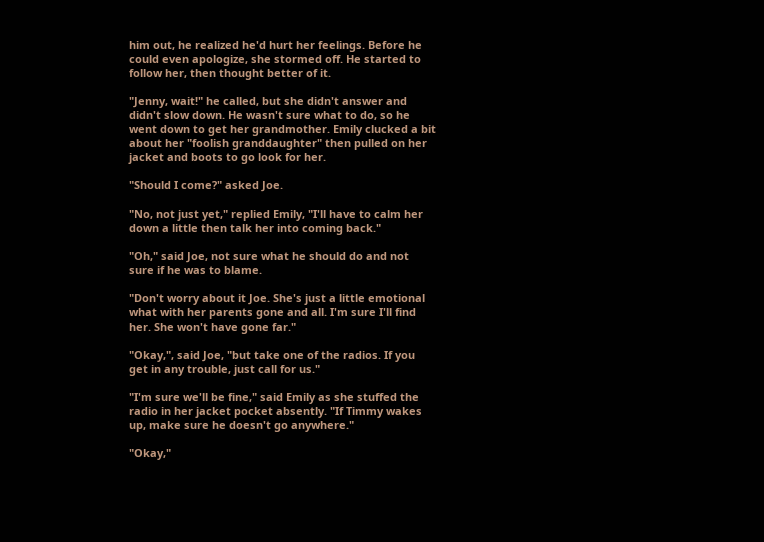him out, he realized he'd hurt her feelings. Before he could even apologize, she stormed off. He started to follow her, then thought better of it.

"Jenny, wait!" he called, but she didn't answer and didn't slow down. He wasn't sure what to do, so he went down to get her grandmother. Emily clucked a bit about her "foolish granddaughter" then pulled on her jacket and boots to go look for her.

"Should I come?" asked Joe.

"No, not just yet," replied Emily, "I'll have to calm her down a little then talk her into coming back."

"Oh," said Joe, not sure what he should do and not sure if he was to blame.

"Don't worry about it Joe. She's just a little emotional what with her parents gone and all. I'm sure I'll find her. She won't have gone far."

"Okay,", said Joe, "but take one of the radios. If you get in any trouble, just call for us."

"I'm sure we'll be fine," said Emily as she stuffed the radio in her jacket pocket absently. "If Timmy wakes up, make sure he doesn't go anywhere."

"Okay,"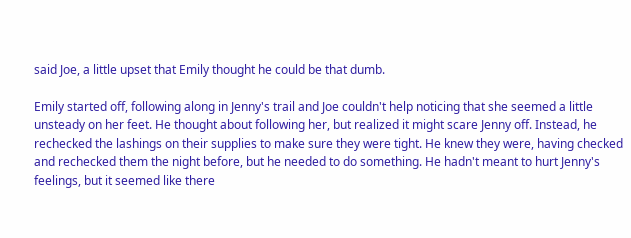said Joe, a little upset that Emily thought he could be that dumb.

Emily started off, following along in Jenny's trail and Joe couldn't help noticing that she seemed a little unsteady on her feet. He thought about following her, but realized it might scare Jenny off. Instead, he rechecked the lashings on their supplies to make sure they were tight. He knew they were, having checked and rechecked them the night before, but he needed to do something. He hadn't meant to hurt Jenny's feelings, but it seemed like there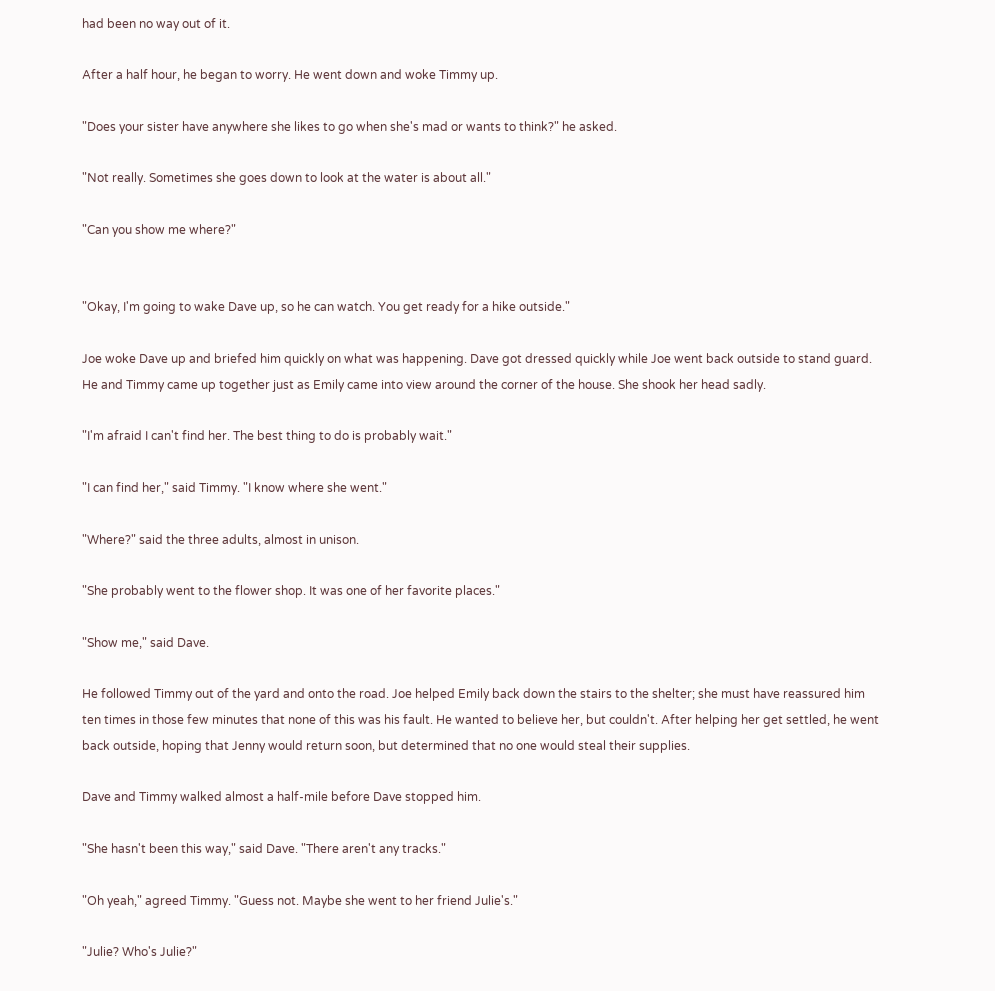had been no way out of it.

After a half hour, he began to worry. He went down and woke Timmy up.

"Does your sister have anywhere she likes to go when she's mad or wants to think?" he asked.

"Not really. Sometimes she goes down to look at the water is about all."

"Can you show me where?"


"Okay, I'm going to wake Dave up, so he can watch. You get ready for a hike outside."

Joe woke Dave up and briefed him quickly on what was happening. Dave got dressed quickly while Joe went back outside to stand guard. He and Timmy came up together just as Emily came into view around the corner of the house. She shook her head sadly.

"I'm afraid I can't find her. The best thing to do is probably wait."

"I can find her," said Timmy. "I know where she went."

"Where?" said the three adults, almost in unison.

"She probably went to the flower shop. It was one of her favorite places."

"Show me," said Dave.

He followed Timmy out of the yard and onto the road. Joe helped Emily back down the stairs to the shelter; she must have reassured him ten times in those few minutes that none of this was his fault. He wanted to believe her, but couldn't. After helping her get settled, he went back outside, hoping that Jenny would return soon, but determined that no one would steal their supplies.

Dave and Timmy walked almost a half-mile before Dave stopped him.

"She hasn't been this way," said Dave. "There aren't any tracks."

"Oh yeah," agreed Timmy. "Guess not. Maybe she went to her friend Julie's."

"Julie? Who's Julie?"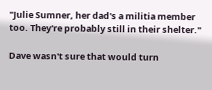"Julie Sumner, her dad's a militia member too. They're probably still in their shelter."

Dave wasn't sure that would turn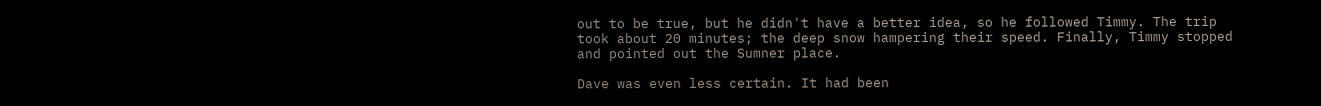out to be true, but he didn't have a better idea, so he followed Timmy. The trip took about 20 minutes; the deep snow hampering their speed. Finally, Timmy stopped and pointed out the Sumner place.

Dave was even less certain. It had been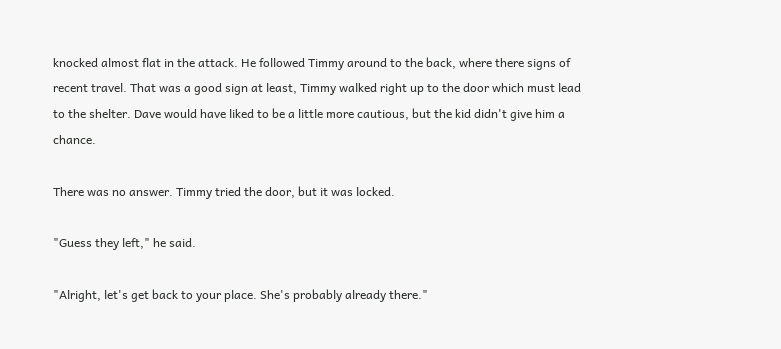knocked almost flat in the attack. He followed Timmy around to the back, where there signs of recent travel. That was a good sign at least, Timmy walked right up to the door which must lead to the shelter. Dave would have liked to be a little more cautious, but the kid didn't give him a chance.

There was no answer. Timmy tried the door, but it was locked.

"Guess they left," he said.

"Alright, let's get back to your place. She's probably already there."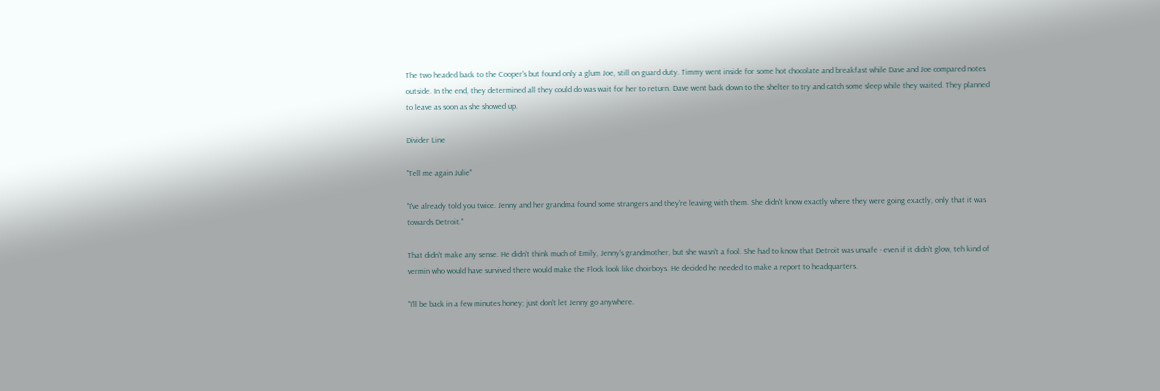The two headed back to the Cooper's but found only a glum Joe, still on guard duty. Timmy went inside for some hot chocolate and breakfast while Dave and Joe compared notes outside. In the end, they determined all they could do was wait for her to return. Dave went back down to the shelter to try and catch some sleep while they waited. They planned to leave as soon as she showed up.

Divider Line

"Tell me again Julie"

"I've already told you twice. Jenny and her grandma found some strangers and they're leaving with them. She didn't know exactly where they were going exactly, only that it was towards Detroit."

That didn't make any sense. He didn't think much of Emily, Jenny's grandmother, but she wasn't a fool. She had to know that Detroit was unsafe - even if it didn't glow, teh kind of vermin who would have survived there would make the Flock look like choirboys. He decided he needed to make a report to headquarters.

"I'll be back in a few minutes honey; just don't let Jenny go anywhere.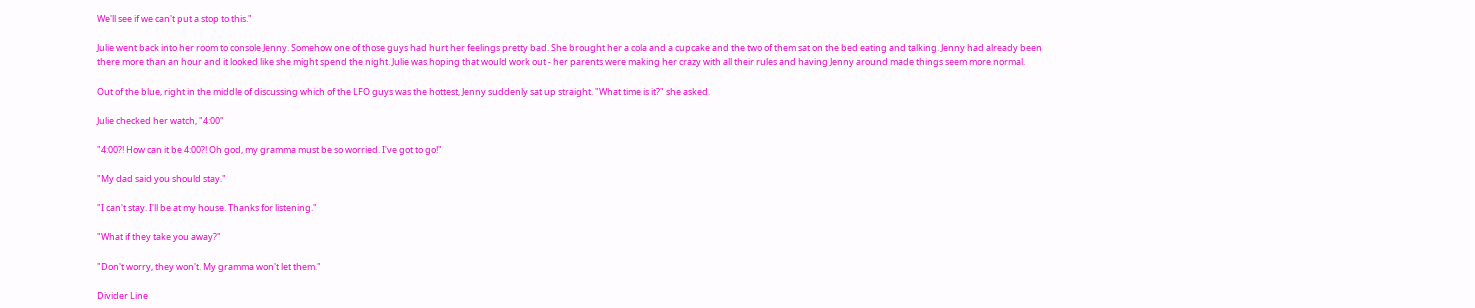We'll see if we can't put a stop to this."

Julie went back into her room to console Jenny. Somehow one of those guys had hurt her feelings pretty bad. She brought her a cola and a cupcake and the two of them sat on the bed eating and talking. Jenny had already been there more than an hour and it looked like she might spend the night. Julie was hoping that would work out - her parents were making her crazy with all their rules and having Jenny around made things seem more normal.

Out of the blue, right in the middle of discussing which of the LFO guys was the hottest, Jenny suddenly sat up straight. "What time is it?" she asked.

Julie checked her watch, "4:00"

"4:00?! How can it be 4:00?! Oh god, my gramma must be so worried. I've got to go!"

"My dad said you should stay."

"I can't stay. I'll be at my house. Thanks for listening."

"What if they take you away?"

"Don't worry, they won't. My gramma won't let them."

Divider Line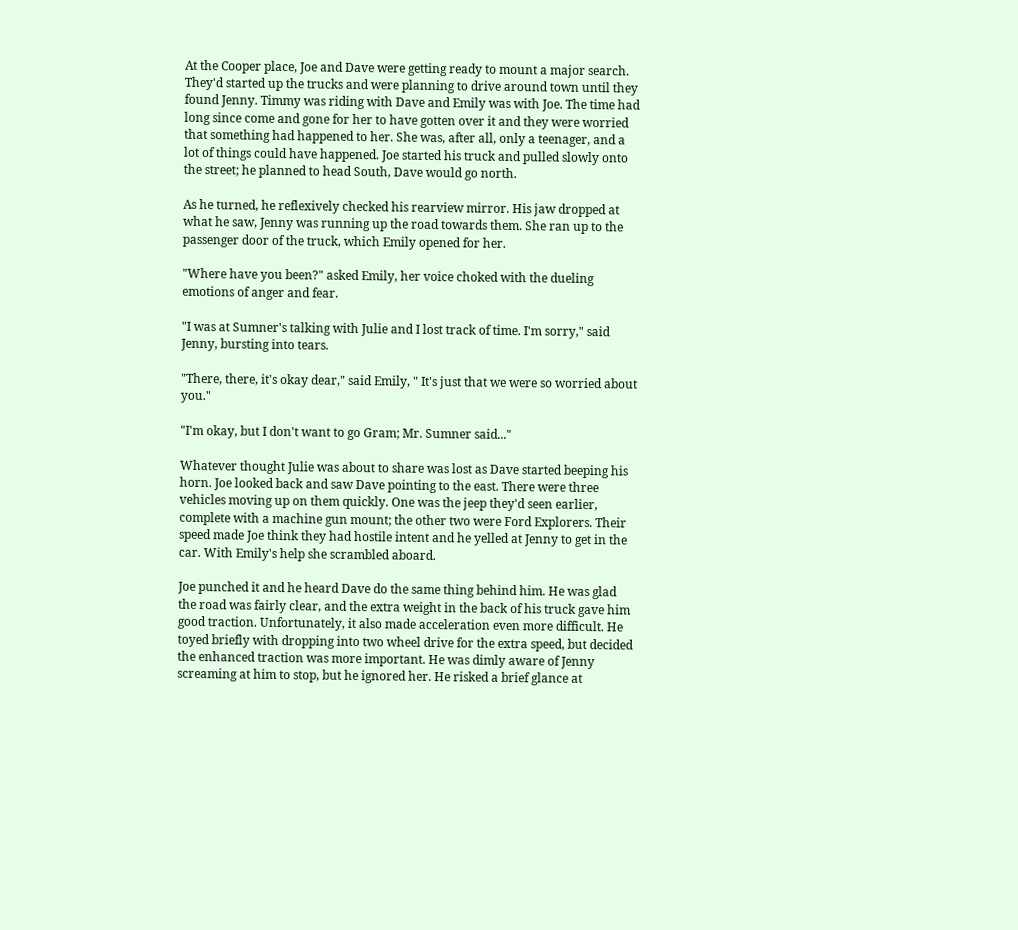At the Cooper place, Joe and Dave were getting ready to mount a major search. They'd started up the trucks and were planning to drive around town until they found Jenny. Timmy was riding with Dave and Emily was with Joe. The time had long since come and gone for her to have gotten over it and they were worried that something had happened to her. She was, after all, only a teenager, and a lot of things could have happened. Joe started his truck and pulled slowly onto the street; he planned to head South, Dave would go north.

As he turned, he reflexively checked his rearview mirror. His jaw dropped at what he saw, Jenny was running up the road towards them. She ran up to the passenger door of the truck, which Emily opened for her.

"Where have you been?" asked Emily, her voice choked with the dueling emotions of anger and fear.

"I was at Sumner's talking with Julie and I lost track of time. I'm sorry," said Jenny, bursting into tears.

"There, there, it's okay dear," said Emily, " It's just that we were so worried about you."

"I'm okay, but I don't want to go Gram; Mr. Sumner said..."

Whatever thought Julie was about to share was lost as Dave started beeping his horn. Joe looked back and saw Dave pointing to the east. There were three vehicles moving up on them quickly. One was the jeep they'd seen earlier, complete with a machine gun mount; the other two were Ford Explorers. Their speed made Joe think they had hostile intent and he yelled at Jenny to get in the car. With Emily's help she scrambled aboard.

Joe punched it and he heard Dave do the same thing behind him. He was glad the road was fairly clear, and the extra weight in the back of his truck gave him good traction. Unfortunately, it also made acceleration even more difficult. He toyed briefly with dropping into two wheel drive for the extra speed, but decided the enhanced traction was more important. He was dimly aware of Jenny screaming at him to stop, but he ignored her. He risked a brief glance at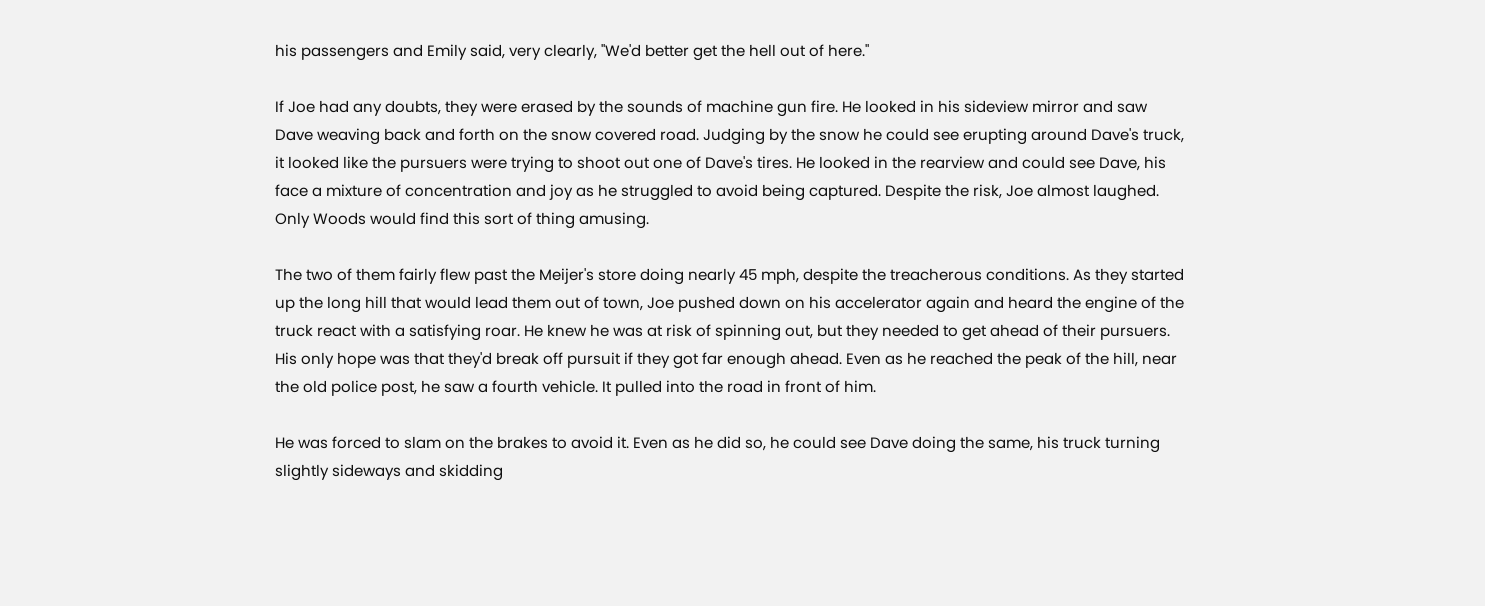his passengers and Emily said, very clearly, "We'd better get the hell out of here."

If Joe had any doubts, they were erased by the sounds of machine gun fire. He looked in his sideview mirror and saw Dave weaving back and forth on the snow covered road. Judging by the snow he could see erupting around Dave's truck, it looked like the pursuers were trying to shoot out one of Dave's tires. He looked in the rearview and could see Dave, his face a mixture of concentration and joy as he struggled to avoid being captured. Despite the risk, Joe almost laughed. Only Woods would find this sort of thing amusing.

The two of them fairly flew past the Meijer's store doing nearly 45 mph, despite the treacherous conditions. As they started up the long hill that would lead them out of town, Joe pushed down on his accelerator again and heard the engine of the truck react with a satisfying roar. He knew he was at risk of spinning out, but they needed to get ahead of their pursuers. His only hope was that they'd break off pursuit if they got far enough ahead. Even as he reached the peak of the hill, near the old police post, he saw a fourth vehicle. It pulled into the road in front of him.

He was forced to slam on the brakes to avoid it. Even as he did so, he could see Dave doing the same, his truck turning slightly sideways and skidding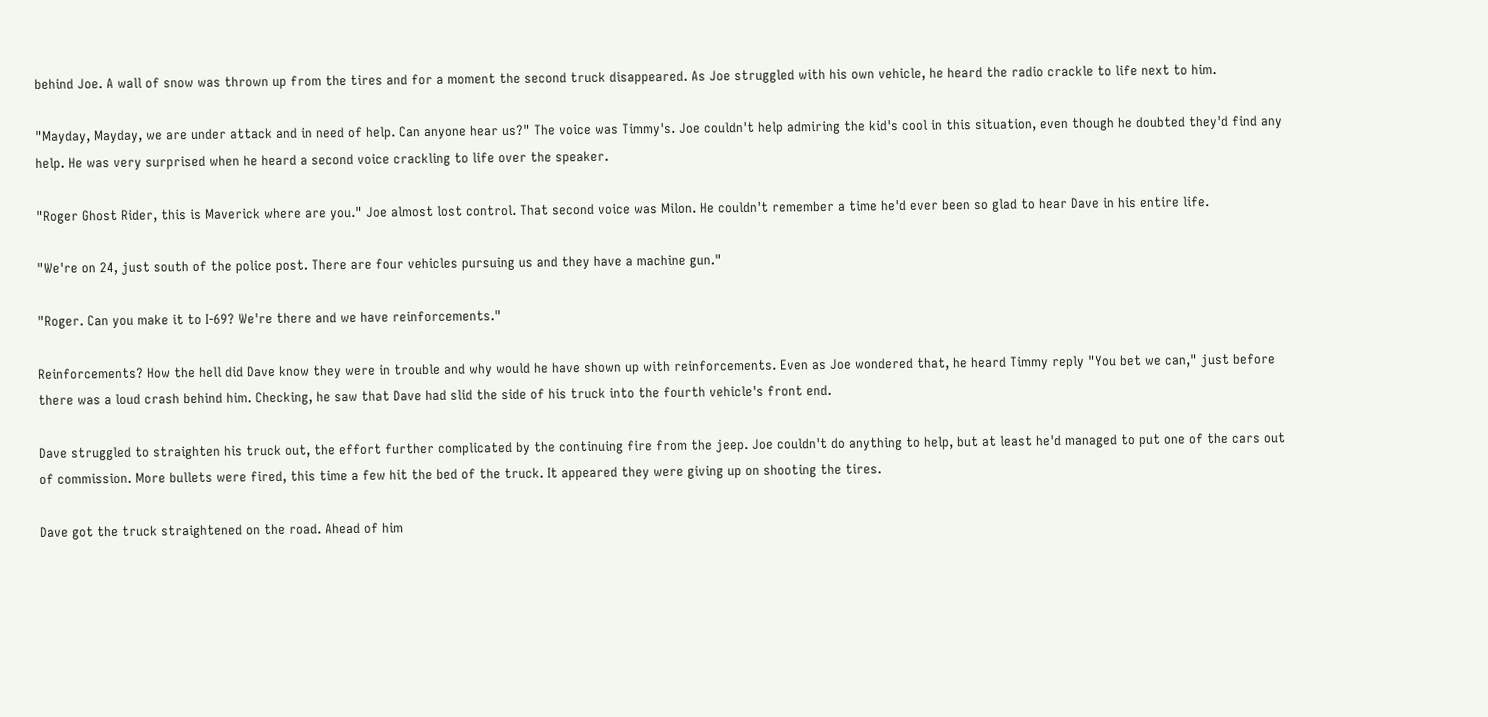behind Joe. A wall of snow was thrown up from the tires and for a moment the second truck disappeared. As Joe struggled with his own vehicle, he heard the radio crackle to life next to him.

"Mayday, Mayday, we are under attack and in need of help. Can anyone hear us?" The voice was Timmy's. Joe couldn't help admiring the kid's cool in this situation, even though he doubted they'd find any help. He was very surprised when he heard a second voice crackling to life over the speaker.

"Roger Ghost Rider, this is Maverick where are you." Joe almost lost control. That second voice was Milon. He couldn't remember a time he'd ever been so glad to hear Dave in his entire life.

"We're on 24, just south of the police post. There are four vehicles pursuing us and they have a machine gun."

"Roger. Can you make it to I-69? We're there and we have reinforcements."

Reinforcements? How the hell did Dave know they were in trouble and why would he have shown up with reinforcements. Even as Joe wondered that, he heard Timmy reply "You bet we can," just before there was a loud crash behind him. Checking, he saw that Dave had slid the side of his truck into the fourth vehicle's front end.

Dave struggled to straighten his truck out, the effort further complicated by the continuing fire from the jeep. Joe couldn't do anything to help, but at least he'd managed to put one of the cars out of commission. More bullets were fired, this time a few hit the bed of the truck. It appeared they were giving up on shooting the tires.

Dave got the truck straightened on the road. Ahead of him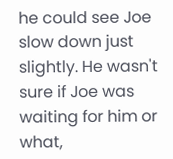he could see Joe slow down just slightly. He wasn't sure if Joe was waiting for him or what,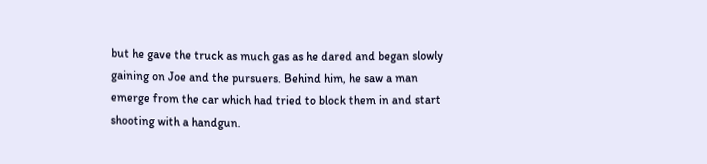but he gave the truck as much gas as he dared and began slowly gaining on Joe and the pursuers. Behind him, he saw a man emerge from the car which had tried to block them in and start shooting with a handgun.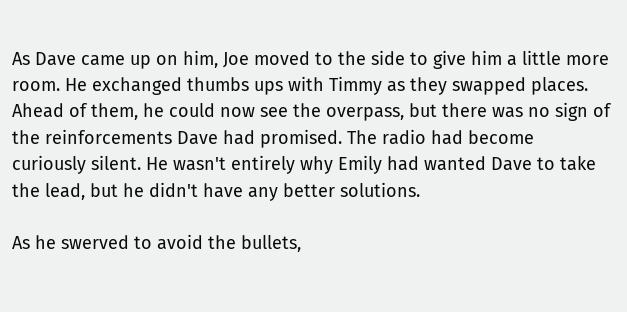As Dave came up on him, Joe moved to the side to give him a little more room. He exchanged thumbs ups with Timmy as they swapped places. Ahead of them, he could now see the overpass, but there was no sign of the reinforcements Dave had promised. The radio had become curiously silent. He wasn't entirely why Emily had wanted Dave to take the lead, but he didn't have any better solutions.

As he swerved to avoid the bullets,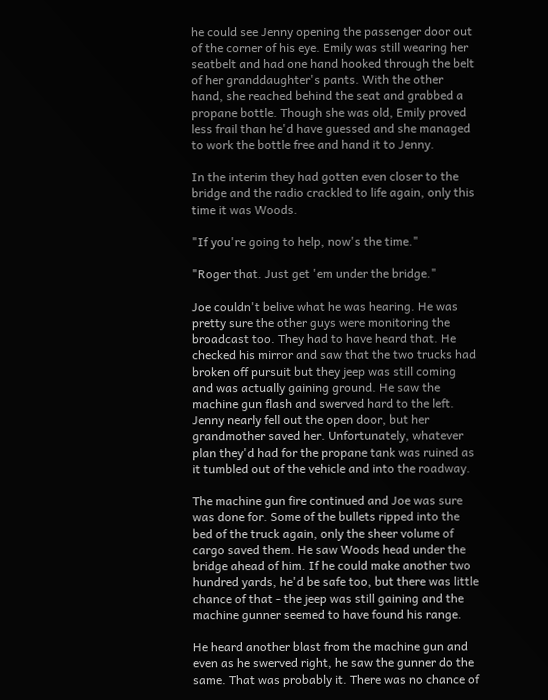he could see Jenny opening the passenger door out of the corner of his eye. Emily was still wearing her seatbelt and had one hand hooked through the belt of her granddaughter's pants. With the other hand, she reached behind the seat and grabbed a propane bottle. Though she was old, Emily proved less frail than he'd have guessed and she managed to work the bottle free and hand it to Jenny.

In the interim they had gotten even closer to the bridge and the radio crackled to life again, only this time it was Woods.

"If you're going to help, now's the time."

"Roger that. Just get 'em under the bridge."

Joe couldn't belive what he was hearing. He was pretty sure the other guys were monitoring the broadcast too. They had to have heard that. He checked his mirror and saw that the two trucks had broken off pursuit but they jeep was still coming and was actually gaining ground. He saw the machine gun flash and swerved hard to the left. Jenny nearly fell out the open door, but her grandmother saved her. Unfortunately, whatever plan they'd had for the propane tank was ruined as it tumbled out of the vehicle and into the roadway.

The machine gun fire continued and Joe was sure was done for. Some of the bullets ripped into the bed of the truck again, only the sheer volume of cargo saved them. He saw Woods head under the bridge ahead of him. If he could make another two hundred yards, he'd be safe too, but there was little chance of that - the jeep was still gaining and the machine gunner seemed to have found his range.

He heard another blast from the machine gun and even as he swerved right, he saw the gunner do the same. That was probably it. There was no chance of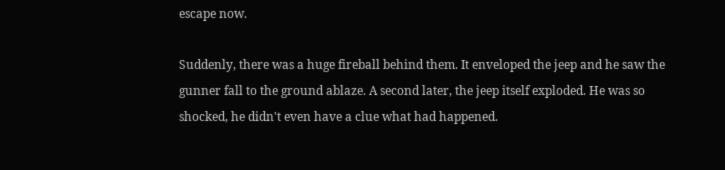escape now.

Suddenly, there was a huge fireball behind them. It enveloped the jeep and he saw the gunner fall to the ground ablaze. A second later, the jeep itself exploded. He was so shocked, he didn't even have a clue what had happened.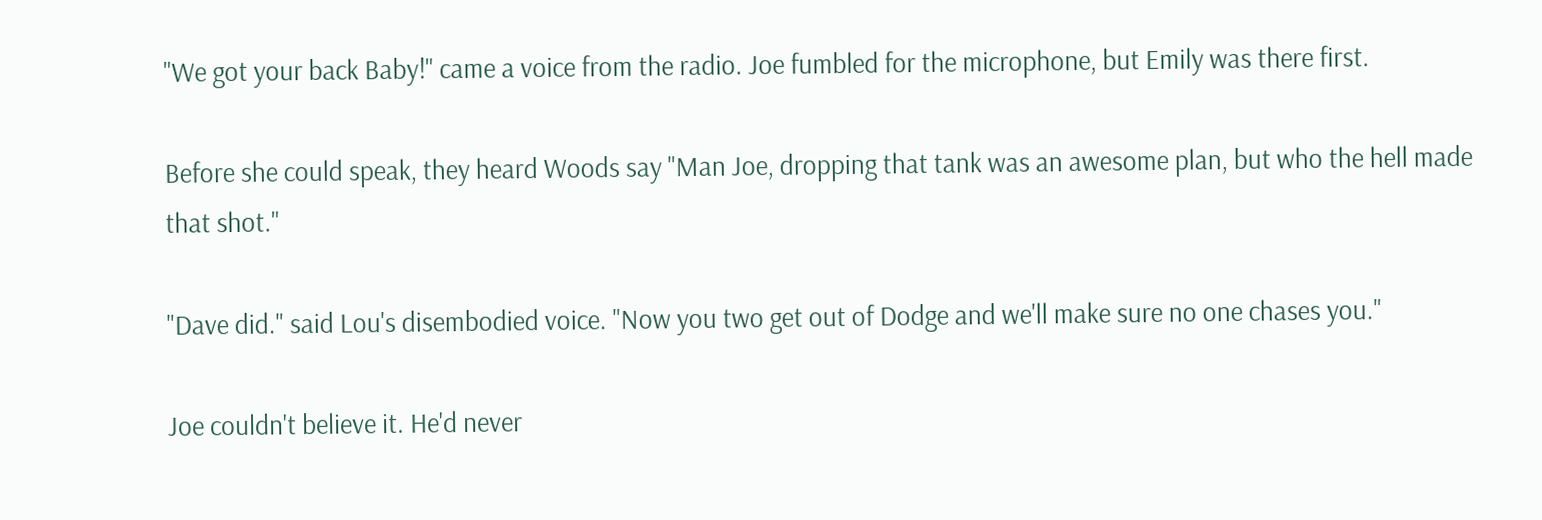"We got your back Baby!" came a voice from the radio. Joe fumbled for the microphone, but Emily was there first.

Before she could speak, they heard Woods say "Man Joe, dropping that tank was an awesome plan, but who the hell made that shot."

"Dave did." said Lou's disembodied voice. "Now you two get out of Dodge and we'll make sure no one chases you."

Joe couldn't believe it. He'd never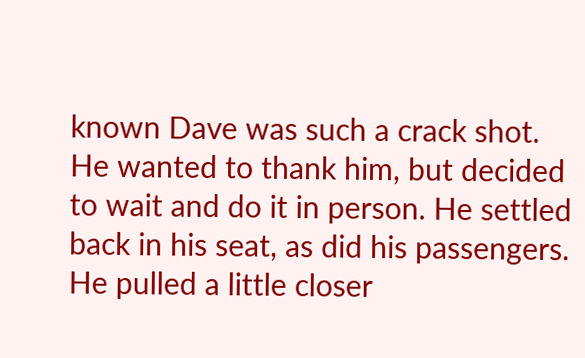known Dave was such a crack shot. He wanted to thank him, but decided to wait and do it in person. He settled back in his seat, as did his passengers. He pulled a little closer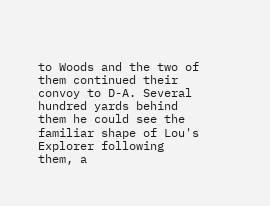to Woods and the two of them continued their convoy to D-A. Several hundred yards behind them he could see the familiar shape of Lou's Explorer following them, a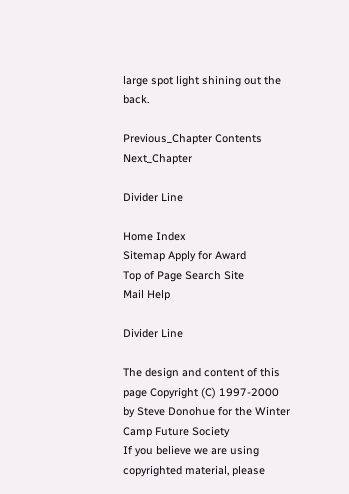large spot light shining out the back.

Previous_Chapter Contents Next_Chapter

Divider Line

Home Index
Sitemap Apply for Award
Top of Page Search Site
Mail Help

Divider Line

The design and content of this page Copyright (C) 1997-2000 by Steve Donohue for the Winter Camp Future Society
If you believe we are using copyrighted material, please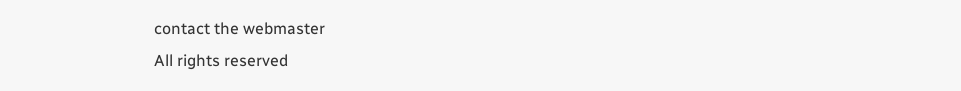contact the webmaster
All rights reserved